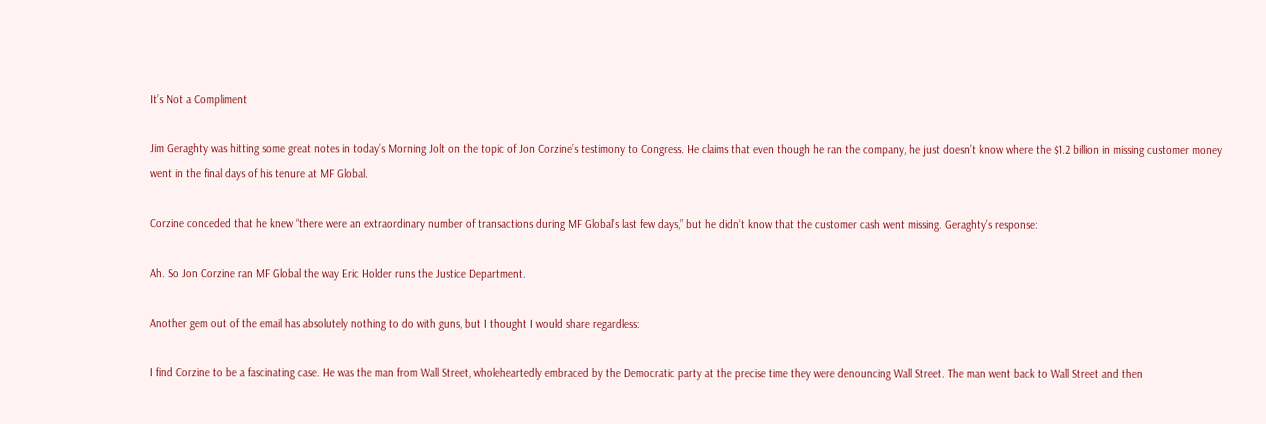It’s Not a Compliment

Jim Geraghty was hitting some great notes in today’s Morning Jolt on the topic of Jon Corzine’s testimony to Congress. He claims that even though he ran the company, he just doesn’t know where the $1.2 billion in missing customer money went in the final days of his tenure at MF Global.

Corzine conceded that he knew “there were an extraordinary number of transactions during MF Global’s last few days,” but he didn’t know that the customer cash went missing. Geraghty’s response:

Ah. So Jon Corzine ran MF Global the way Eric Holder runs the Justice Department.

Another gem out of the email has absolutely nothing to do with guns, but I thought I would share regardless:

I find Corzine to be a fascinating case. He was the man from Wall Street, wholeheartedly embraced by the Democratic party at the precise time they were denouncing Wall Street. The man went back to Wall Street and then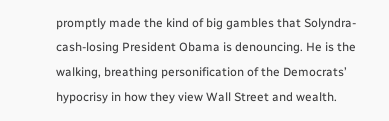promptly made the kind of big gambles that Solyndra-cash-losing President Obama is denouncing. He is the walking, breathing personification of the Democrats’ hypocrisy in how they view Wall Street and wealth.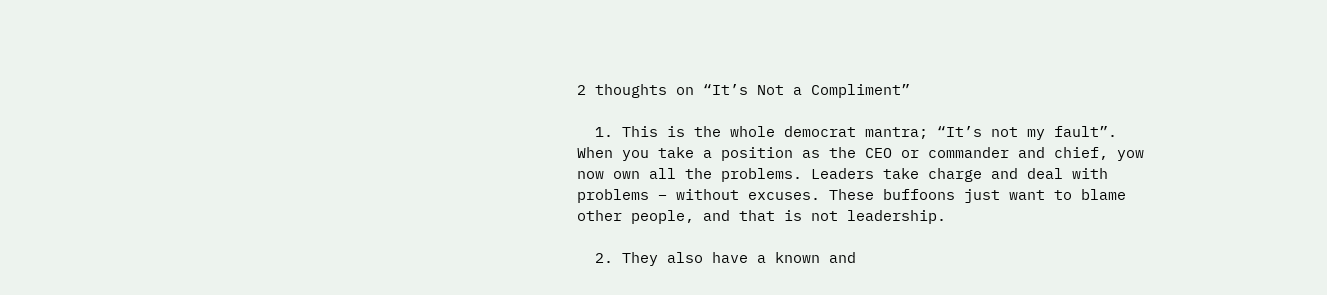2 thoughts on “It’s Not a Compliment”

  1. This is the whole democrat mantra; “It’s not my fault”. When you take a position as the CEO or commander and chief, yow now own all the problems. Leaders take charge and deal with problems – without excuses. These buffoons just want to blame other people, and that is not leadership.

  2. They also have a known and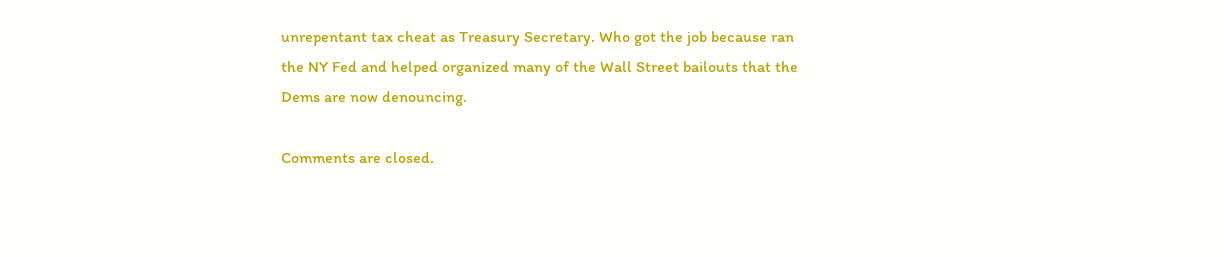unrepentant tax cheat as Treasury Secretary. Who got the job because ran the NY Fed and helped organized many of the Wall Street bailouts that the Dems are now denouncing.

Comments are closed.